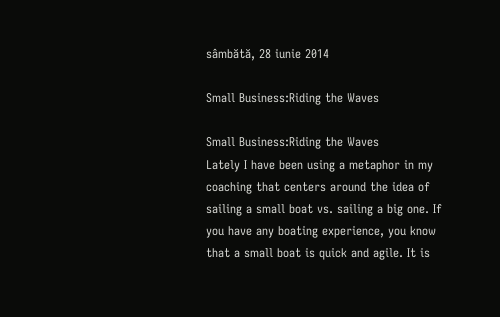sâmbătă, 28 iunie 2014

Small Business:Riding the Waves

Small Business:Riding the Waves
Lately I have been using a metaphor in my coaching that centers around the idea of sailing a small boat vs. sailing a big one. If you have any boating experience, you know that a small boat is quick and agile. It is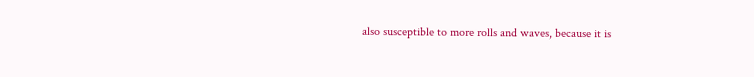also susceptible to more rolls and waves, because it is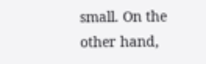small. On the other hand,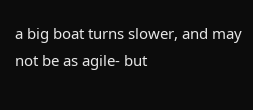a big boat turns slower, and may not be as agile- but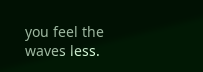you feel the waves less.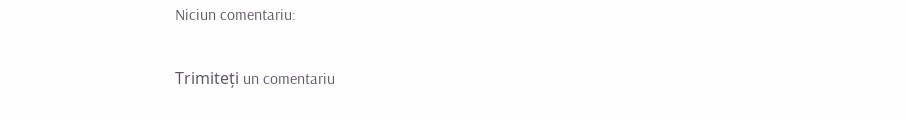Niciun comentariu:

Trimiteți un comentariu